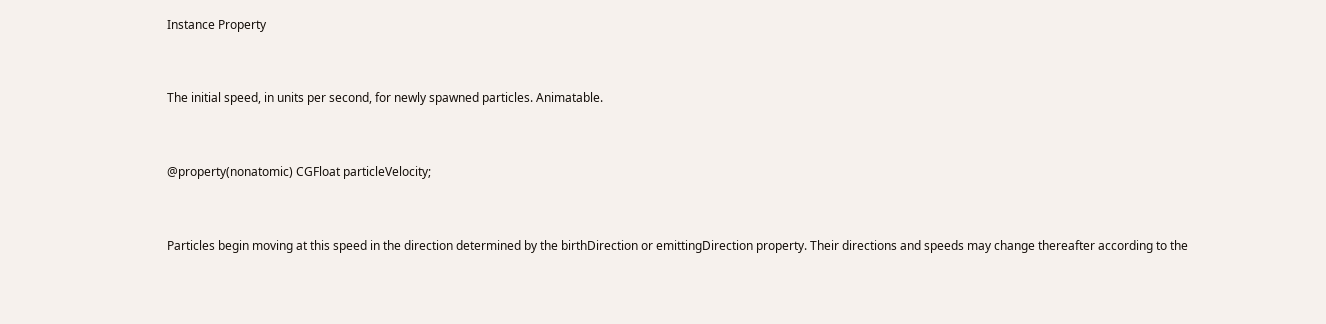Instance Property


The initial speed, in units per second, for newly spawned particles. Animatable.


@property(nonatomic) CGFloat particleVelocity;


Particles begin moving at this speed in the direction determined by the birthDirection or emittingDirection property. Their directions and speeds may change thereafter according to the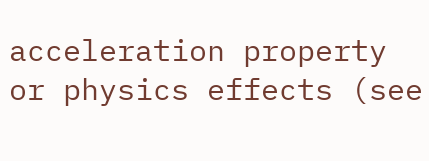acceleration property or physics effects (see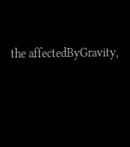the affectedByGravity,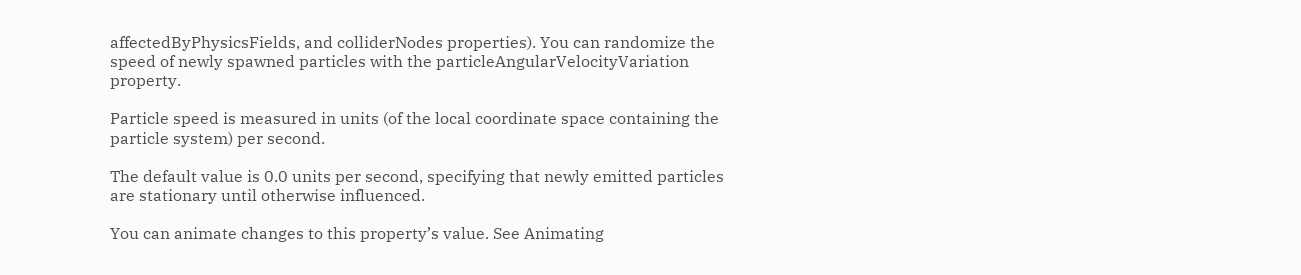affectedByPhysicsFields, and colliderNodes properties). You can randomize the speed of newly spawned particles with the particleAngularVelocityVariation property.

Particle speed is measured in units (of the local coordinate space containing the particle system) per second.

The default value is 0.0 units per second, specifying that newly emitted particles are stationary until otherwise influenced.

You can animate changes to this property’s value. See Animating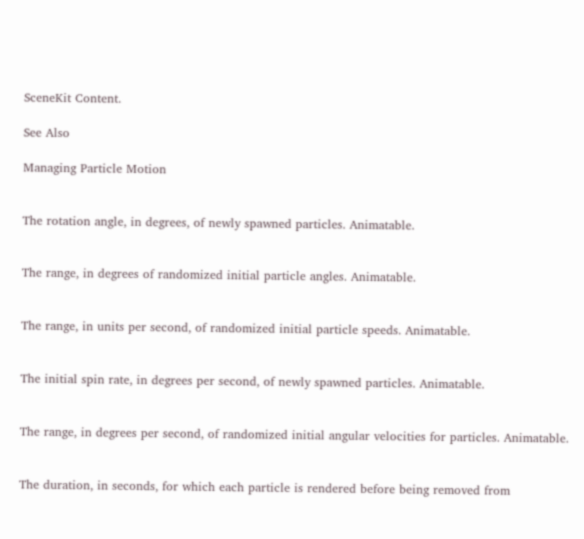SceneKit Content.

See Also

Managing Particle Motion


The rotation angle, in degrees, of newly spawned particles. Animatable.


The range, in degrees of randomized initial particle angles. Animatable.


The range, in units per second, of randomized initial particle speeds. Animatable.


The initial spin rate, in degrees per second, of newly spawned particles. Animatable.


The range, in degrees per second, of randomized initial angular velocities for particles. Animatable.


The duration, in seconds, for which each particle is rendered before being removed from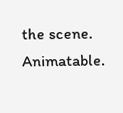the scene. Animatable.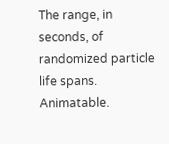The range, in seconds, of randomized particle life spans. Animatable.